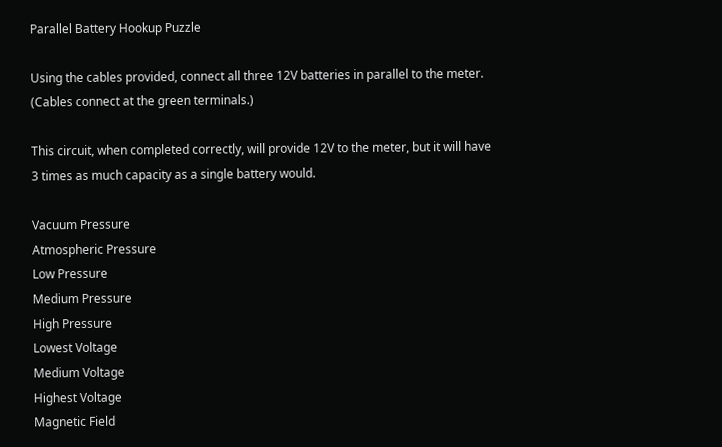Parallel Battery Hookup Puzzle

Using the cables provided, connect all three 12V batteries in parallel to the meter. (Cables connect at the green terminals.)

This circuit, when completed correctly, will provide 12V to the meter, but it will have 3 times as much capacity as a single battery would.

Vacuum Pressure
Atmospheric Pressure
Low Pressure
Medium Pressure
High Pressure
Lowest Voltage
Medium Voltage
Highest Voltage
Magnetic Field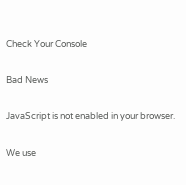Check Your Console

Bad News

JavaScript is not enabled in your browser.

We use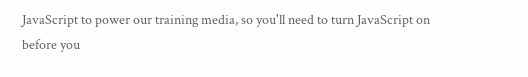JavaScript to power our training media, so you'll need to turn JavaScript on before you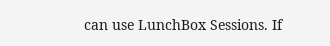can use LunchBox Sessions. If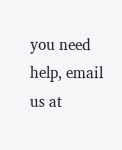you need help, email us at